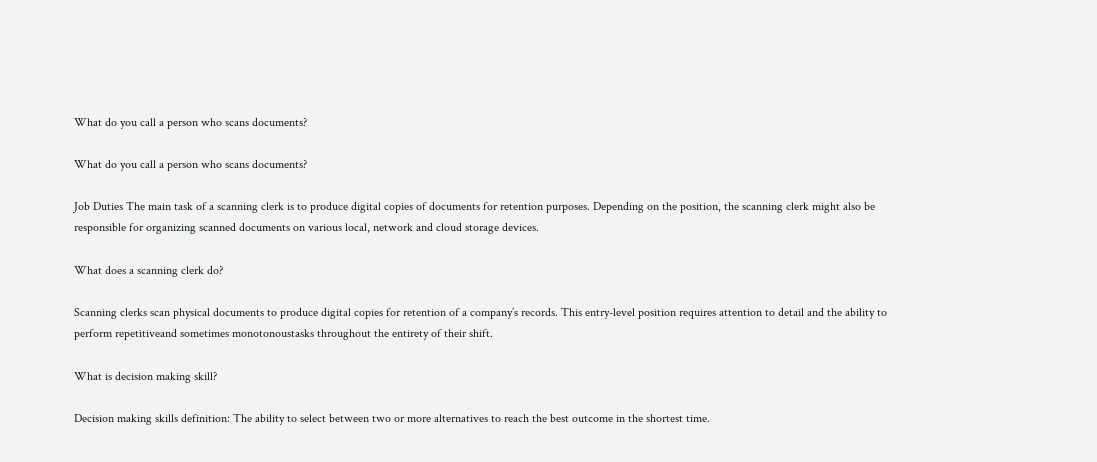What do you call a person who scans documents?

What do you call a person who scans documents?

Job Duties The main task of a scanning clerk is to produce digital copies of documents for retention purposes. Depending on the position, the scanning clerk might also be responsible for organizing scanned documents on various local, network and cloud storage devices.

What does a scanning clerk do?

Scanning clerks scan physical documents to produce digital copies for retention of a company’s records. This entry-level position requires attention to detail and the ability to perform repetitiveand sometimes monotonoustasks throughout the entirety of their shift.

What is decision making skill?

Decision making skills definition: The ability to select between two or more alternatives to reach the best outcome in the shortest time.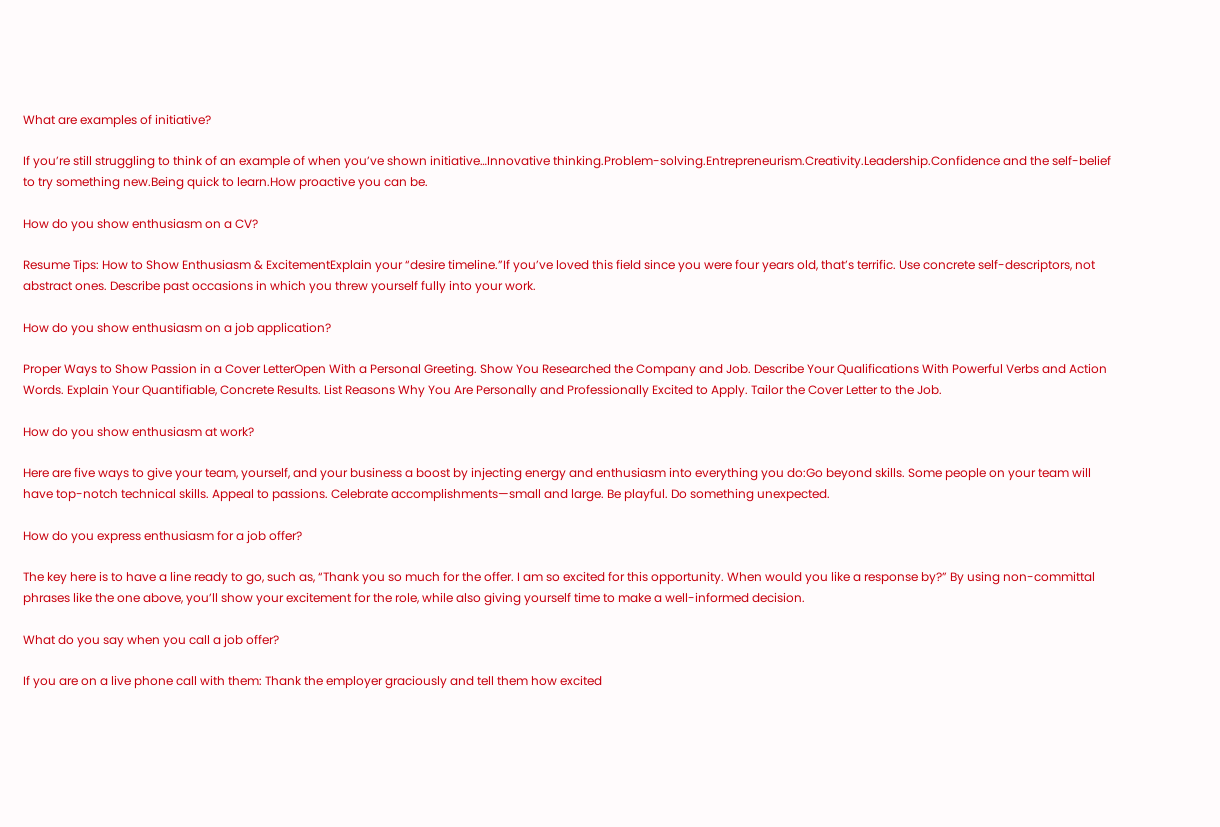What are examples of initiative?

If you’re still struggling to think of an example of when you’ve shown initiative…Innovative thinking.Problem-solving.Entrepreneurism.Creativity.Leadership.Confidence and the self-belief to try something new.Being quick to learn.How proactive you can be.

How do you show enthusiasm on a CV?

Resume Tips: How to Show Enthusiasm & ExcitementExplain your “desire timeline.”If you’ve loved this field since you were four years old, that’s terrific. Use concrete self-descriptors, not abstract ones. Describe past occasions in which you threw yourself fully into your work.

How do you show enthusiasm on a job application?

Proper Ways to Show Passion in a Cover LetterOpen With a Personal Greeting. Show You Researched the Company and Job. Describe Your Qualifications With Powerful Verbs and Action Words. Explain Your Quantifiable, Concrete Results. List Reasons Why You Are Personally and Professionally Excited to Apply. Tailor the Cover Letter to the Job.

How do you show enthusiasm at work?

Here are five ways to give your team, yourself, and your business a boost by injecting energy and enthusiasm into everything you do:Go beyond skills. Some people on your team will have top-notch technical skills. Appeal to passions. Celebrate accomplishments—small and large. Be playful. Do something unexpected.

How do you express enthusiasm for a job offer?

The key here is to have a line ready to go, such as, “Thank you so much for the offer. I am so excited for this opportunity. When would you like a response by?” By using non-committal phrases like the one above, you’ll show your excitement for the role, while also giving yourself time to make a well-informed decision.

What do you say when you call a job offer?

If you are on a live phone call with them: Thank the employer graciously and tell them how excited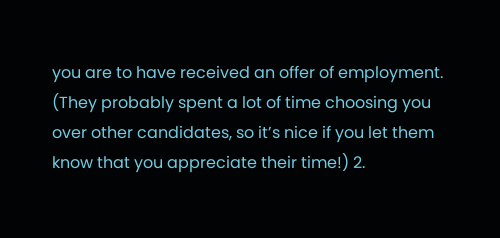you are to have received an offer of employment. (They probably spent a lot of time choosing you over other candidates, so it’s nice if you let them know that you appreciate their time!) 2.